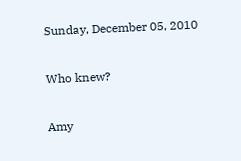Sunday, December 05, 2010

Who knew?

Amy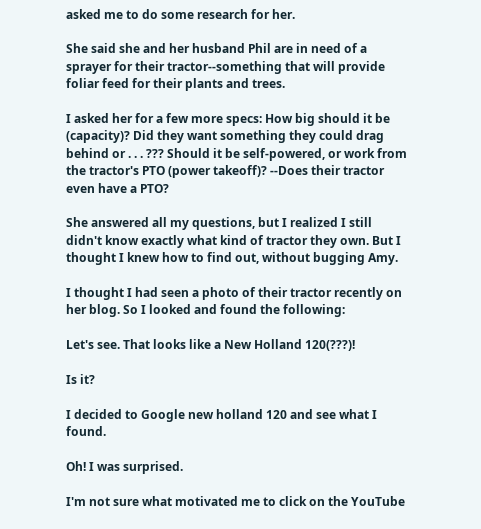asked me to do some research for her.

She said she and her husband Phil are in need of a sprayer for their tractor--something that will provide foliar feed for their plants and trees.

I asked her for a few more specs: How big should it be (capacity)? Did they want something they could drag behind or . . . ??? Should it be self-powered, or work from the tractor's PTO (power takeoff)? --Does their tractor even have a PTO?

She answered all my questions, but I realized I still didn't know exactly what kind of tractor they own. But I thought I knew how to find out, without bugging Amy.

I thought I had seen a photo of their tractor recently on her blog. So I looked and found the following:

Let's see. That looks like a New Holland 120(???)!

Is it?

I decided to Google new holland 120 and see what I found.

Oh! I was surprised.

I'm not sure what motivated me to click on the YouTube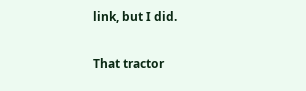link, but I did.

That tractor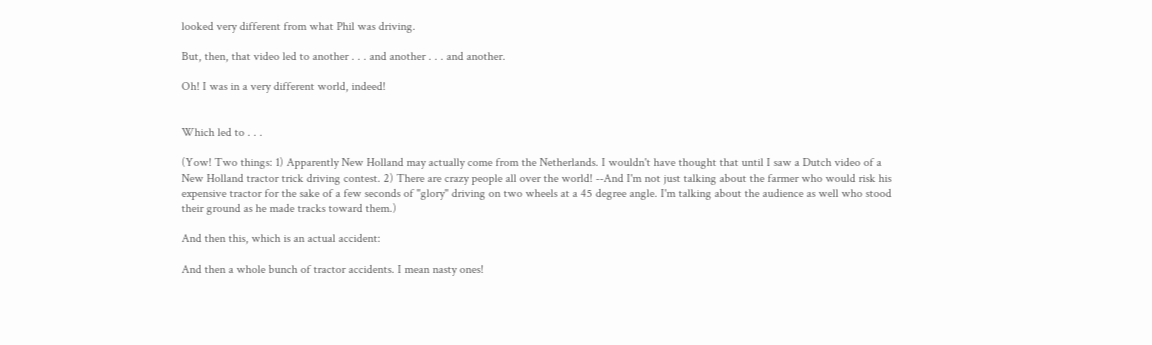looked very different from what Phil was driving.

But, then, that video led to another . . . and another . . . and another.

Oh! I was in a very different world, indeed!


Which led to . . .

(Yow! Two things: 1) Apparently New Holland may actually come from the Netherlands. I wouldn't have thought that until I saw a Dutch video of a New Holland tractor trick driving contest. 2) There are crazy people all over the world! --And I'm not just talking about the farmer who would risk his expensive tractor for the sake of a few seconds of "glory" driving on two wheels at a 45 degree angle. I'm talking about the audience as well who stood their ground as he made tracks toward them.)

And then this, which is an actual accident:

And then a whole bunch of tractor accidents. I mean nasty ones!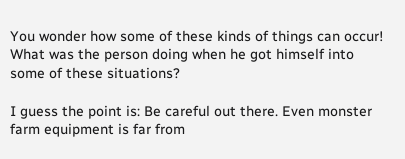You wonder how some of these kinds of things can occur! What was the person doing when he got himself into some of these situations?

I guess the point is: Be careful out there. Even monster farm equipment is far from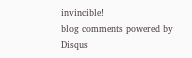invincible!
blog comments powered by Disqus